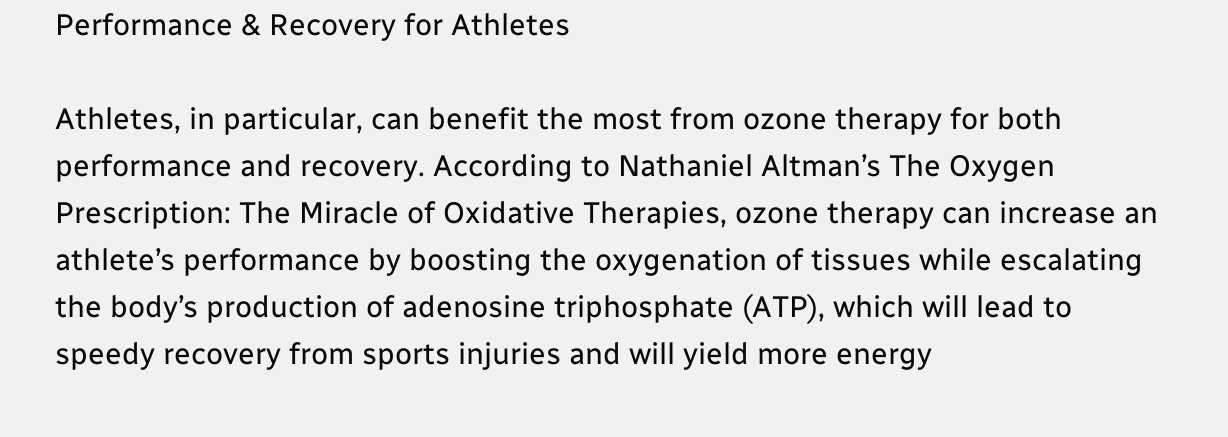Performance & Recovery for Athletes

Athletes, in particular, can benefit the most from ozone therapy for both performance and recovery. According to Nathaniel Altman’s The Oxygen Prescription: The Miracle of Oxidative Therapies, ozone therapy can increase an athlete’s performance by boosting the oxygenation of tissues while escalating the body’s production of adenosine triphosphate (ATP), which will lead to speedy recovery from sports injuries and will yield more energy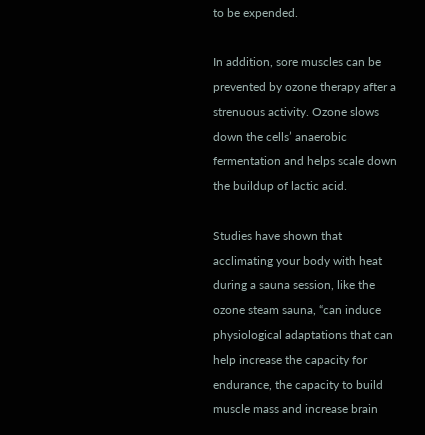to be expended.

In addition, sore muscles can be prevented by ozone therapy after a strenuous activity. Ozone slows down the cells’ anaerobic fermentation and helps scale down the buildup of lactic acid.

Studies have shown that acclimating your body with heat during a sauna session, like the ozone steam sauna, “can induce physiological adaptations that can help increase the capacity for endurance, the capacity to build muscle mass and increase brain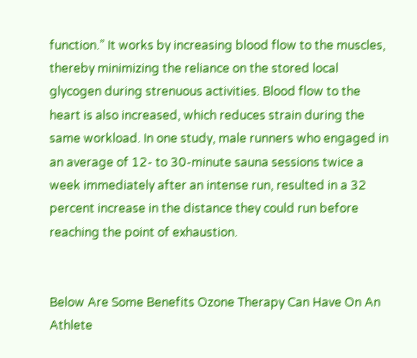function.” It works by increasing blood flow to the muscles, thereby minimizing the reliance on the stored local glycogen during strenuous activities. Blood flow to the heart is also increased, which reduces strain during the same workload. In one study, male runners who engaged in an average of 12- to 30-minute sauna sessions twice a week immediately after an intense run, resulted in a 32 percent increase in the distance they could run before reaching the point of exhaustion.


Below Are Some Benefits Ozone Therapy Can Have On An Athlete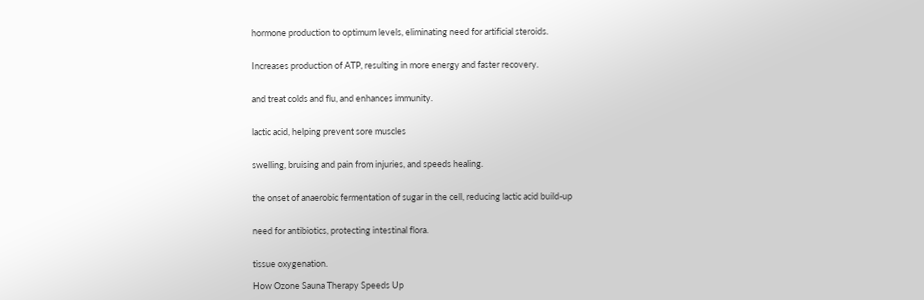hormone production to optimum levels, eliminating need for artificial steroids.


Increases production of ATP, resulting in more energy and faster recovery.


and treat colds and flu, and enhances immunity.


lactic acid, helping prevent sore muscles


swelling, bruising and pain from injuries, and speeds healing.


the onset of anaerobic fermentation of sugar in the cell, reducing lactic acid build-up


need for antibiotics, protecting intestinal flora.


tissue oxygenation.

How Ozone Sauna Therapy Speeds Up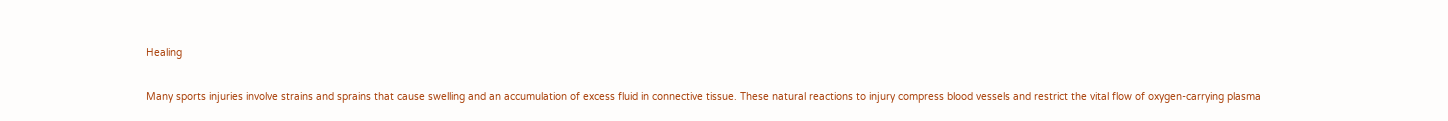Healing

Many sports injuries involve strains and sprains that cause swelling and an accumulation of excess fluid in connective tissue. These natural reactions to injury compress blood vessels and restrict the vital flow of oxygen-carrying plasma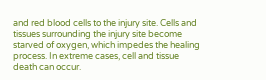and red blood cells to the injury site. Cells and tissues surrounding the injury site become starved of oxygen, which impedes the healing process. In extreme cases, cell and tissue death can occur.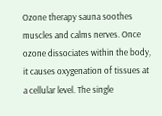Ozone therapy sauna soothes muscles and calms nerves. Once ozone dissociates within the body, it causes oxygenation of tissues at a cellular level. The single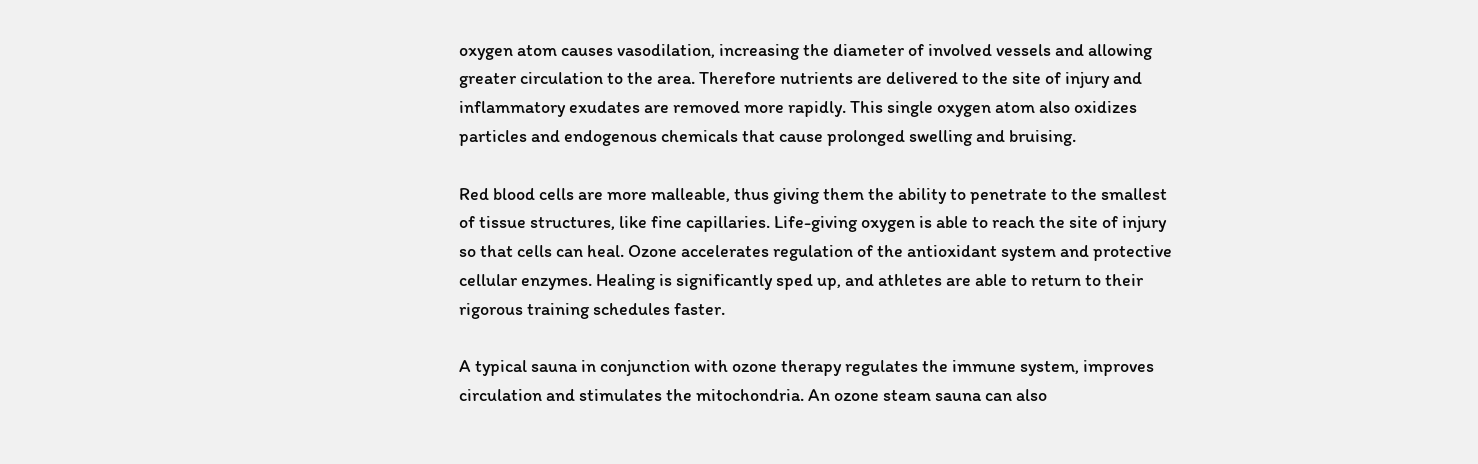oxygen atom causes vasodilation, increasing the diameter of involved vessels and allowing greater circulation to the area. Therefore nutrients are delivered to the site of injury and inflammatory exudates are removed more rapidly. This single oxygen atom also oxidizes particles and endogenous chemicals that cause prolonged swelling and bruising.

Red blood cells are more malleable, thus giving them the ability to penetrate to the smallest of tissue structures, like fine capillaries. Life-giving oxygen is able to reach the site of injury so that cells can heal. Ozone accelerates regulation of the antioxidant system and protective cellular enzymes. Healing is significantly sped up, and athletes are able to return to their rigorous training schedules faster.

A typical sauna in conjunction with ozone therapy regulates the immune system, improves circulation and stimulates the mitochondria. An ozone steam sauna can also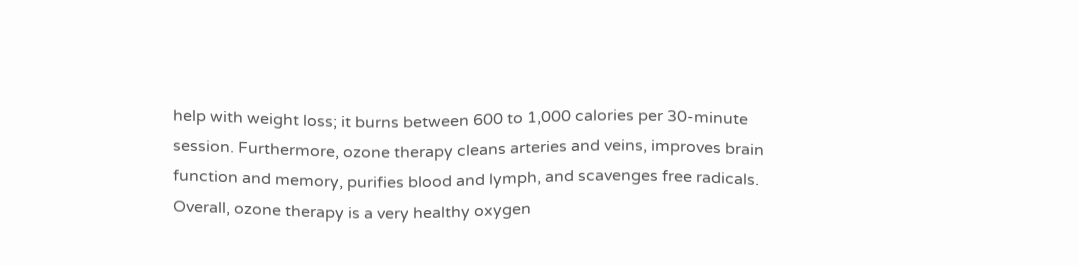help with weight loss; it burns between 600 to 1,000 calories per 30-minute session. Furthermore, ozone therapy cleans arteries and veins, improves brain function and memory, purifies blood and lymph, and scavenges free radicals. Overall, ozone therapy is a very healthy oxygen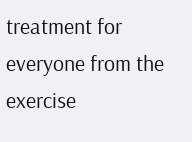treatment for everyone from the exercise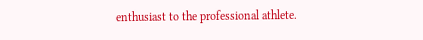enthusiast to the professional athlete.